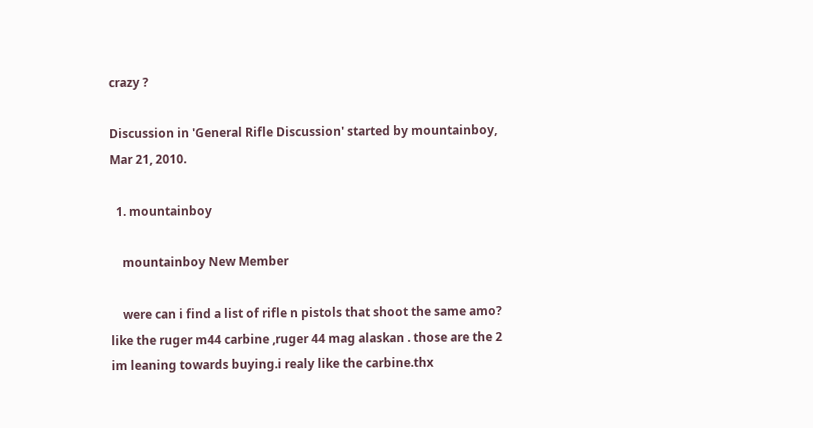crazy ?

Discussion in 'General Rifle Discussion' started by mountainboy, Mar 21, 2010.

  1. mountainboy

    mountainboy New Member

    were can i find a list of rifle n pistols that shoot the same amo? like the ruger m44 carbine ,ruger 44 mag alaskan . those are the 2 im leaning towards buying.i realy like the carbine.thx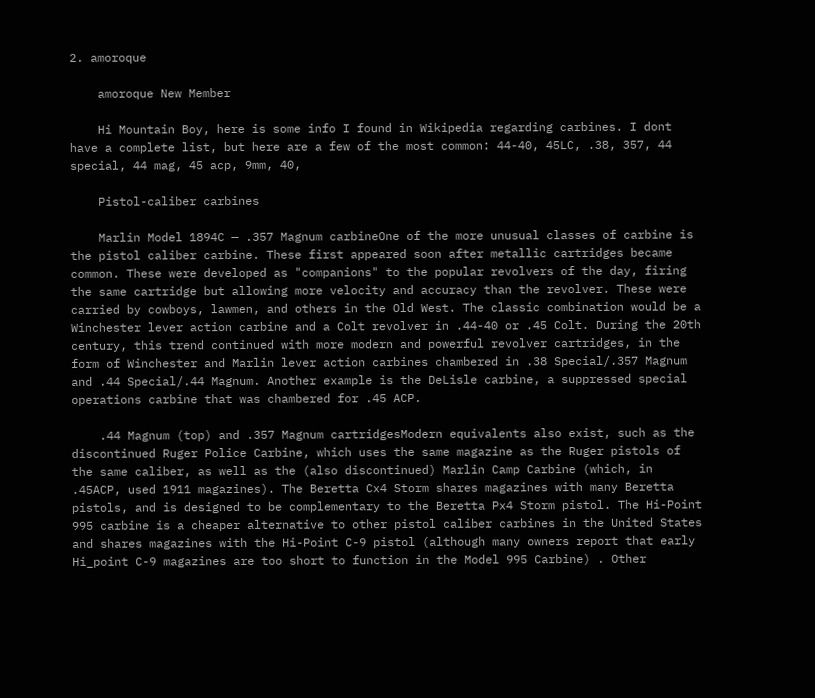2. amoroque

    amoroque New Member

    Hi Mountain Boy, here is some info I found in Wikipedia regarding carbines. I dont have a complete list, but here are a few of the most common: 44-40, 45LC, .38, 357, 44 special, 44 mag, 45 acp, 9mm, 40,

    Pistol-caliber carbines

    Marlin Model 1894C — .357 Magnum carbineOne of the more unusual classes of carbine is the pistol caliber carbine. These first appeared soon after metallic cartridges became common. These were developed as "companions" to the popular revolvers of the day, firing the same cartridge but allowing more velocity and accuracy than the revolver. These were carried by cowboys, lawmen, and others in the Old West. The classic combination would be a Winchester lever action carbine and a Colt revolver in .44-40 or .45 Colt. During the 20th century, this trend continued with more modern and powerful revolver cartridges, in the form of Winchester and Marlin lever action carbines chambered in .38 Special/.357 Magnum and .44 Special/.44 Magnum. Another example is the DeLisle carbine, a suppressed special operations carbine that was chambered for .45 ACP.

    .44 Magnum (top) and .357 Magnum cartridgesModern equivalents also exist, such as the discontinued Ruger Police Carbine, which uses the same magazine as the Ruger pistols of the same caliber, as well as the (also discontinued) Marlin Camp Carbine (which, in .45ACP, used 1911 magazines). The Beretta Cx4 Storm shares magazines with many Beretta pistols, and is designed to be complementary to the Beretta Px4 Storm pistol. The Hi-Point 995 carbine is a cheaper alternative to other pistol caliber carbines in the United States and shares magazines with the Hi-Point C-9 pistol (although many owners report that early Hi_point C-9 magazines are too short to function in the Model 995 Carbine) . Other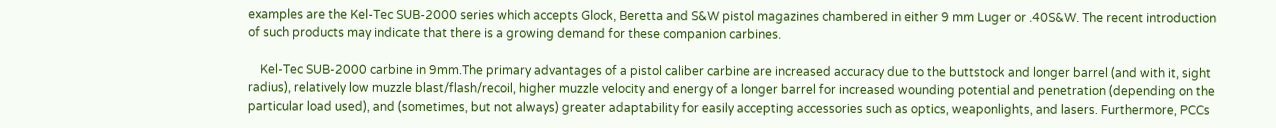examples are the Kel-Tec SUB-2000 series which accepts Glock, Beretta and S&W pistol magazines chambered in either 9 mm Luger or .40S&W. The recent introduction of such products may indicate that there is a growing demand for these companion carbines.

    Kel-Tec SUB-2000 carbine in 9mm.The primary advantages of a pistol caliber carbine are increased accuracy due to the buttstock and longer barrel (and with it, sight radius), relatively low muzzle blast/flash/recoil, higher muzzle velocity and energy of a longer barrel for increased wounding potential and penetration (depending on the particular load used), and (sometimes, but not always) greater adaptability for easily accepting accessories such as optics, weaponlights, and lasers. Furthermore, PCCs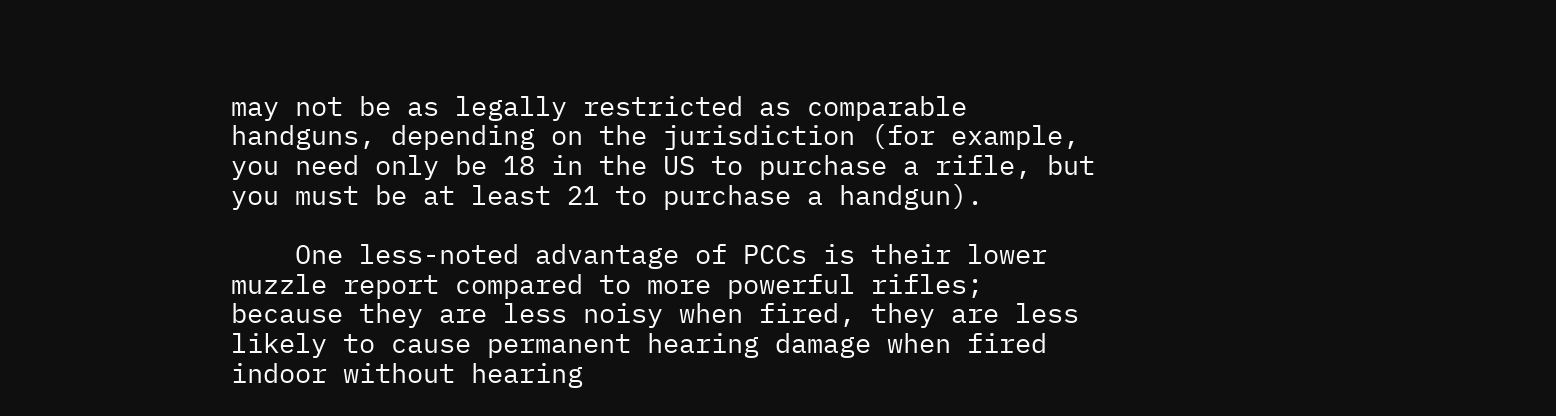may not be as legally restricted as comparable handguns, depending on the jurisdiction (for example, you need only be 18 in the US to purchase a rifle, but you must be at least 21 to purchase a handgun).

    One less-noted advantage of PCCs is their lower muzzle report compared to more powerful rifles; because they are less noisy when fired, they are less likely to cause permanent hearing damage when fired indoor without hearing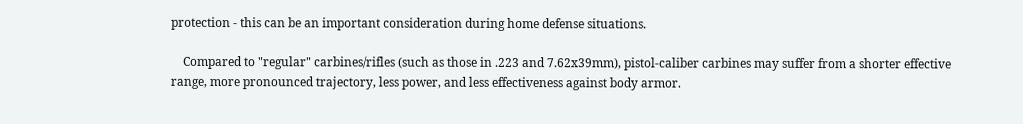protection - this can be an important consideration during home defense situations.

    Compared to "regular" carbines/rifles (such as those in .223 and 7.62x39mm), pistol-caliber carbines may suffer from a shorter effective range, more pronounced trajectory, less power, and less effectiveness against body armor.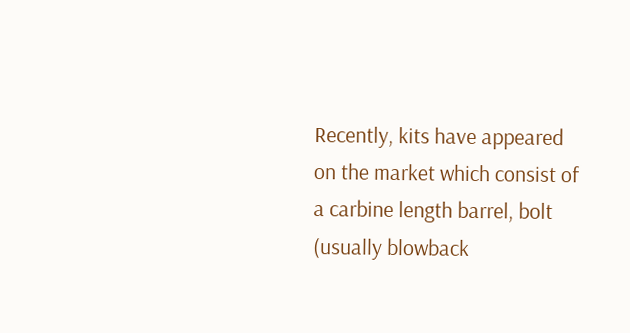Recently, kits have appeared on the market which consist of a carbine length barrel, bolt (usually blowback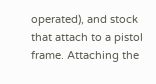operated), and stock that attach to a pistol frame. Attaching the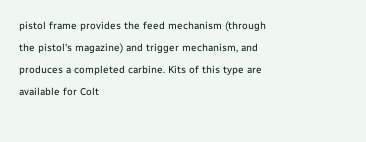pistol frame provides the feed mechanism (through the pistol's magazine) and trigger mechanism, and produces a completed carbine. Kits of this type are available for Colt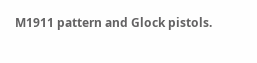M1911 pattern and Glock pistols.